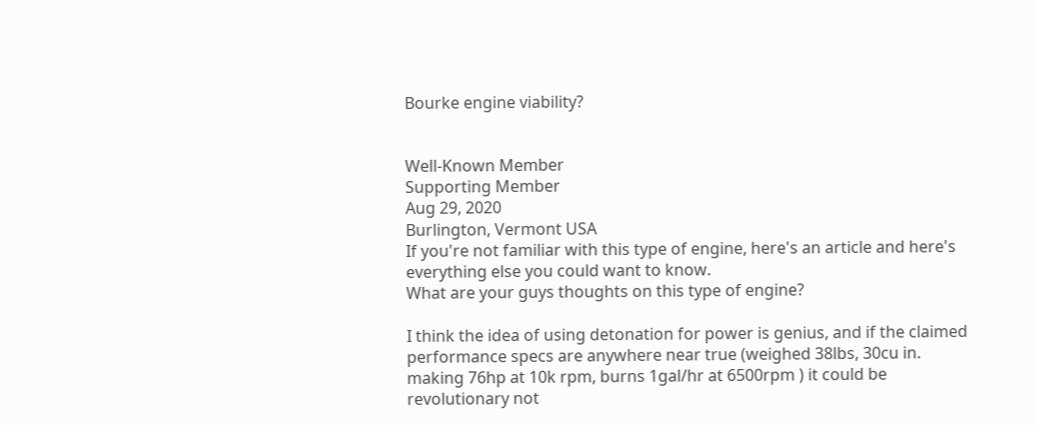Bourke engine viability?


Well-Known Member
Supporting Member
Aug 29, 2020
Burlington, Vermont USA
If you're not familiar with this type of engine, here's an article and here's everything else you could want to know.
What are your guys thoughts on this type of engine?

I think the idea of using detonation for power is genius, and if the claimed performance specs are anywhere near true (weighed 38lbs, 30cu in. making 76hp at 10k rpm, burns 1gal/hr at 6500rpm ) it could be revolutionary not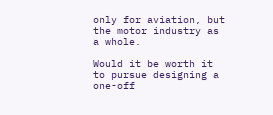only for aviation, but the motor industry as a whole.

Would it be worth it to pursue designing a one-off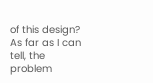of this design? As far as I can tell, the problem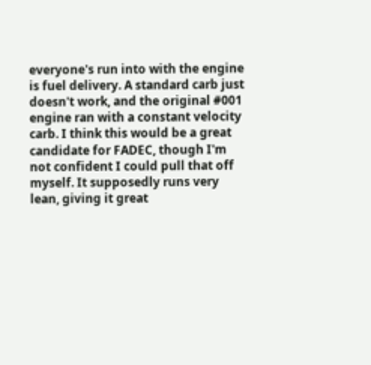everyone's run into with the engine is fuel delivery. A standard carb just doesn't work, and the original #001 engine ran with a constant velocity carb. I think this would be a great candidate for FADEC, though I'm not confident I could pull that off myself. It supposedly runs very lean, giving it great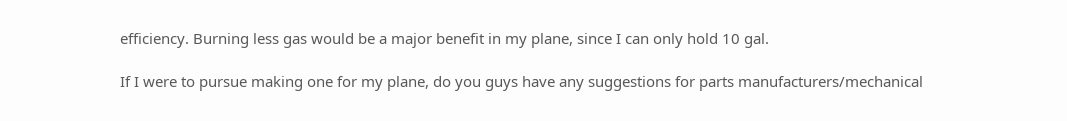efficiency. Burning less gas would be a major benefit in my plane, since I can only hold 10 gal.

If I were to pursue making one for my plane, do you guys have any suggestions for parts manufacturers/mechanical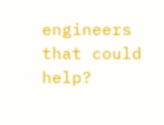engineers that could help?